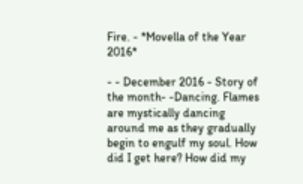Fire. - *Movella of the Year 2016*

- - December 2016 - Story of the month- -Dancing. Flames are mystically dancing around me as they gradually begin to engulf my soul. How did I get here? How did my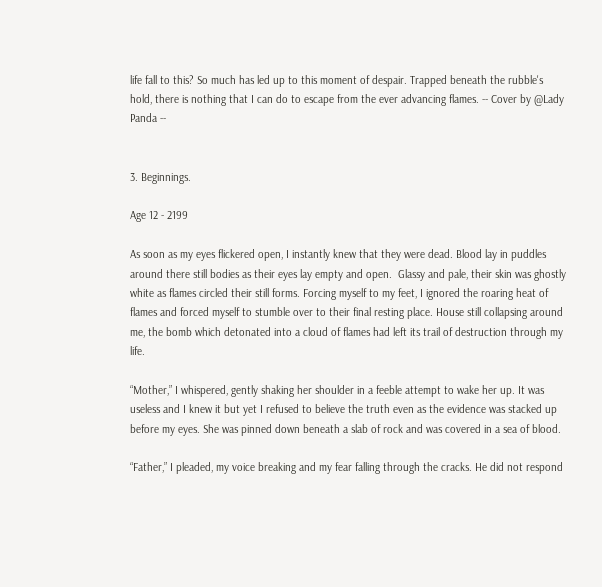life fall to this? So much has led up to this moment of despair. Trapped beneath the rubble's hold, there is nothing that I can do to escape from the ever advancing flames. -- Cover by @Lady Panda --


3. Beginnings.

Age 12 - 2199

As soon as my eyes flickered open, I instantly knew that they were dead. Blood lay in puddles around there still bodies as their eyes lay empty and open.  Glassy and pale, their skin was ghostly white as flames circled their still forms. Forcing myself to my feet, I ignored the roaring heat of flames and forced myself to stumble over to their final resting place. House still collapsing around me, the bomb which detonated into a cloud of flames had left its trail of destruction through my life.

“Mother,” I whispered, gently shaking her shoulder in a feeble attempt to wake her up. It was useless and I knew it but yet I refused to believe the truth even as the evidence was stacked up before my eyes. She was pinned down beneath a slab of rock and was covered in a sea of blood.

“Father,” I pleaded, my voice breaking and my fear falling through the cracks. He did not respond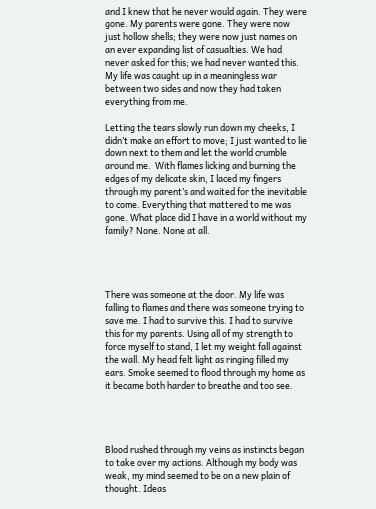and I knew that he never would again. They were gone. My parents were gone. They were now just hollow shells; they were now just names on an ever expanding list of casualties. We had never asked for this; we had never wanted this. My life was caught up in a meaningless war between two sides and now they had taken everything from me.

Letting the tears slowly run down my cheeks, I didn’t make an effort to move; I just wanted to lie down next to them and let the world crumble around me.  With flames licking and burning the edges of my delicate skin, I laced my fingers through my parent’s and waited for the inevitable to come. Everything that mattered to me was gone. What place did I have in a world without my family? None. None at all.




There was someone at the door. My life was falling to flames and there was someone trying to save me. I had to survive this. I had to survive this for my parents. Using all of my strength to force myself to stand, I let my weight fall against the wall. My head felt light as ringing filled my ears. Smoke seemed to flood through my home as it became both harder to breathe and too see.




Blood rushed through my veins as instincts began to take over my actions. Although my body was weak, my mind seemed to be on a new plain of thought. Ideas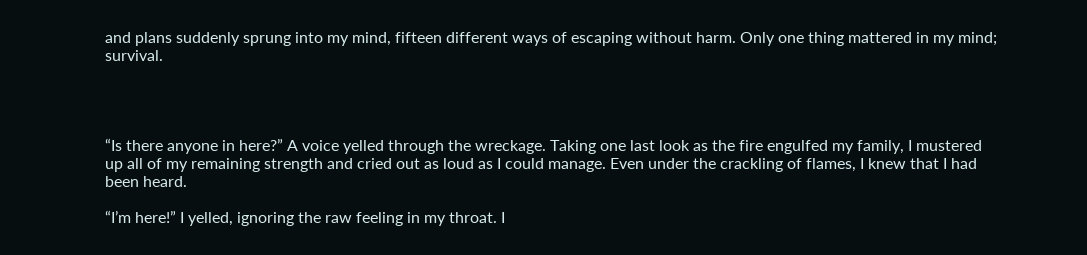and plans suddenly sprung into my mind, fifteen different ways of escaping without harm. Only one thing mattered in my mind; survival.




“Is there anyone in here?” A voice yelled through the wreckage. Taking one last look as the fire engulfed my family, I mustered up all of my remaining strength and cried out as loud as I could manage. Even under the crackling of flames, I knew that I had been heard.

“I’m here!” I yelled, ignoring the raw feeling in my throat. I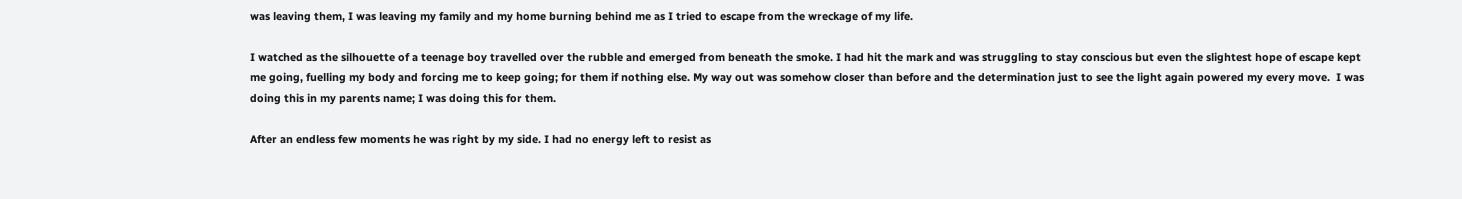was leaving them, I was leaving my family and my home burning behind me as I tried to escape from the wreckage of my life.

I watched as the silhouette of a teenage boy travelled over the rubble and emerged from beneath the smoke. I had hit the mark and was struggling to stay conscious but even the slightest hope of escape kept me going, fuelling my body and forcing me to keep going; for them if nothing else. My way out was somehow closer than before and the determination just to see the light again powered my every move.  I was doing this in my parents name; I was doing this for them.

After an endless few moments he was right by my side. I had no energy left to resist as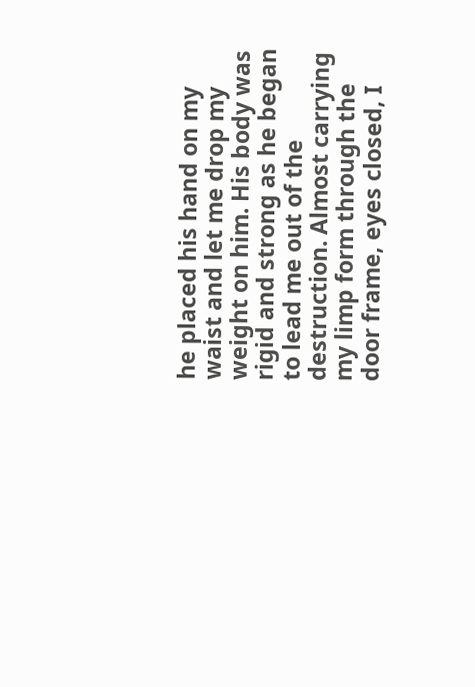he placed his hand on my waist and let me drop my weight on him. His body was rigid and strong as he began to lead me out of the destruction. Almost carrying my limp form through the door frame, eyes closed, I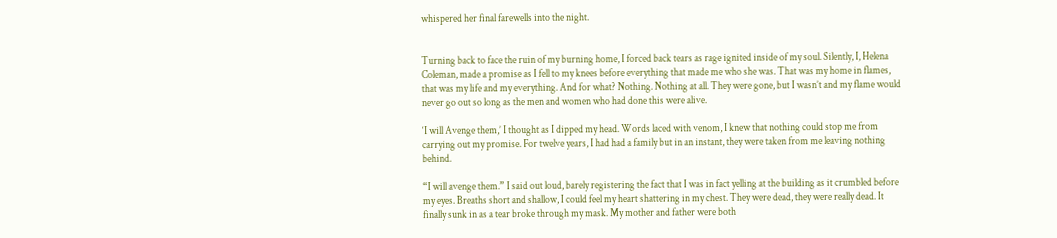whispered her final farewells into the night.


Turning back to face the ruin of my burning home, I forced back tears as rage ignited inside of my soul. Silently, I, Helena Coleman, made a promise as I fell to my knees before everything that made me who she was. That was my home in flames, that was my life and my everything. And for what? Nothing. Nothing at all. They were gone, but I wasn’t and my flame would never go out so long as the men and women who had done this were alive.

‘I will Avenge them,’ I thought as I dipped my head. Words laced with venom, I knew that nothing could stop me from carrying out my promise. For twelve years, I had had a family but in an instant, they were taken from me leaving nothing behind.

“I will avenge them.” I said out loud, barely registering the fact that I was in fact yelling at the building as it crumbled before my eyes. Breaths short and shallow, I could feel my heart shattering in my chest. They were dead, they were really dead. It finally sunk in as a tear broke through my mask. My mother and father were both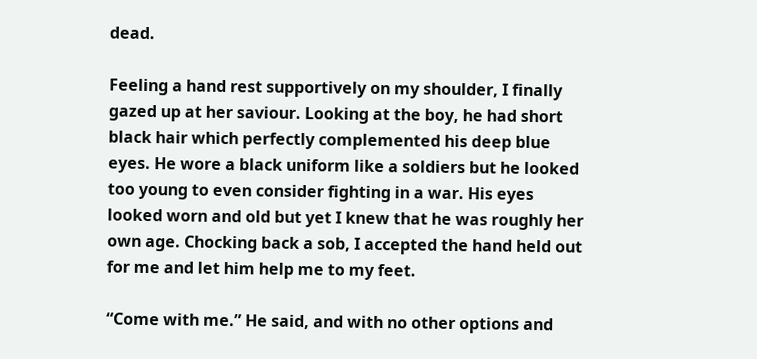dead.

Feeling a hand rest supportively on my shoulder, I finally gazed up at her saviour. Looking at the boy, he had short black hair which perfectly complemented his deep blue eyes. He wore a black uniform like a soldiers but he looked too young to even consider fighting in a war. His eyes looked worn and old but yet I knew that he was roughly her own age. Chocking back a sob, I accepted the hand held out for me and let him help me to my feet.

“Come with me.” He said, and with no other options and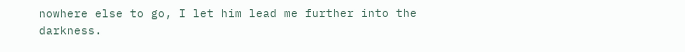nowhere else to go, I let him lead me further into the darkness.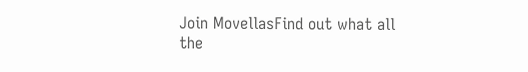Join MovellasFind out what all the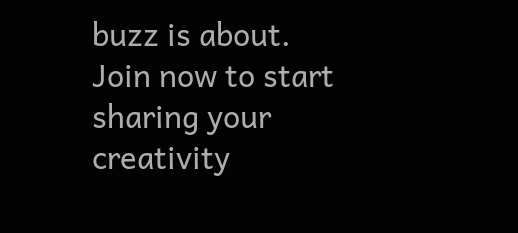buzz is about. Join now to start sharing your creativity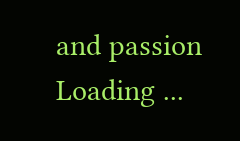and passion
Loading ...